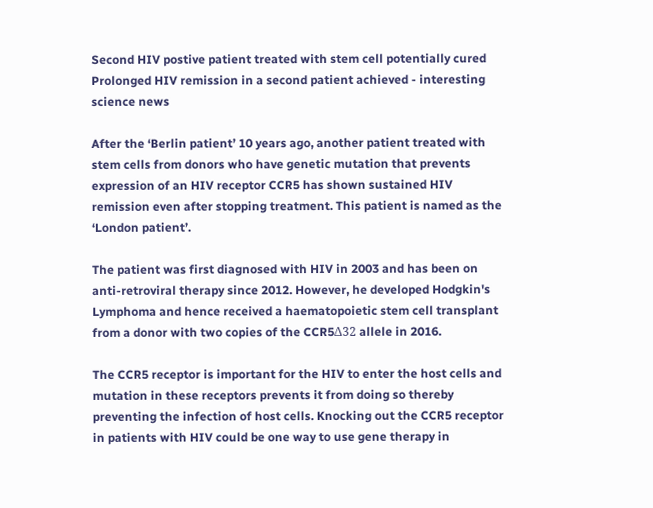Second HIV postive patient treated with stem cell potentially cured
Prolonged HIV remission in a second patient achieved - interesting science news

After the ‘Berlin patient’ 10 years ago, another patient treated with stem cells from donors who have genetic mutation that prevents expression of an HIV receptor CCR5 has shown sustained HIV remission even after stopping treatment. This patient is named as the ‘London patient’.

The patient was first diagnosed with HIV in 2003 and has been on anti-retroviral therapy since 2012. However, he developed Hodgkin's Lymphoma and hence received a haematopoietic stem cell transplant from a donor with two copies of the CCR5Δ32 allele in 2016.

The CCR5 receptor is important for the HIV to enter the host cells and mutation in these receptors prevents it from doing so thereby preventing the infection of host cells. Knocking out the CCR5 receptor in patients with HIV could be one way to use gene therapy in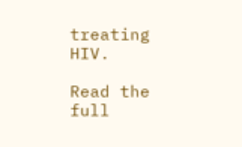treating HIV.

Read the full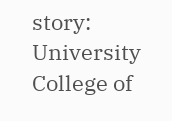story: University College of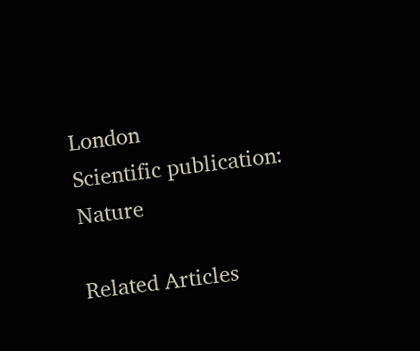London
Scientific publication: Nature

Related Articles